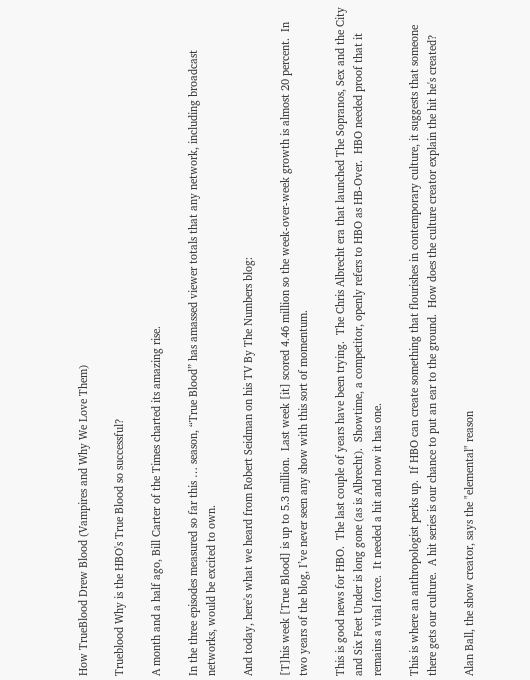How TrueBlood Drew Blood (Vampires and Why We Love Them)

Trueblood Why is the HBO's True Blood so successful?

A month and a half ago, Bill Carter of the Times charted its amazing rise.

In the three episodes measured so far this … season, “True Blood” has amassed viewer totals that any network, including broadcast networks, would be excited to own.

And today, here's what we heard from Robert Seidman on his TV By The Numbers blog:

[T]his week [True Blood] is up to 5.3 million.  Last week [it] scored 4.46 million so the week-over-week growth is almost 20 percent.  In two years of the blog, I’ve never seen any show with this sort of momentum.

This is good news for HBO.  The last couple of years have been trying.  The Chris Albrecht era that launched The Sopranos, Sex and the City and Six Feet Under is long gone (as is Albrecht).  Showtime, a competitor, openly refers to HBO as HB-Over.  HBO needed proof that it remains a vital force.  It needed a hit and now it has one.

This is where an anthropologist perks up.  If HBO can create something that flourishes in contemporary culture, it suggests that someone there gets our culture.  A hit series is our chance to put an ear to the ground.  How does the culture creator explain the hit he's created?

Alan Ball, the show creator, says the "elemental" reason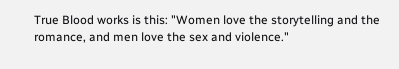True Blood works is this: "Women love the storytelling and the romance, and men love the sex and violence."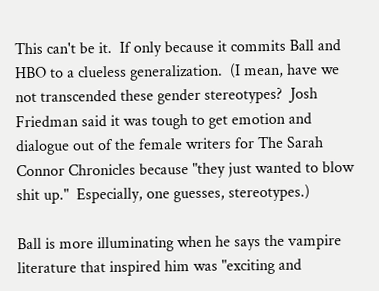This can't be it.  If only because it commits Ball and HBO to a clueless generalization.  (I mean, have we not transcended these gender stereotypes?  Josh Friedman said it was tough to get emotion and dialogue out of the female writers for The Sarah Connor Chronicles because "they just wanted to blow shit up."  Especially, one guesses, stereotypes.)

Ball is more illuminating when he says the vampire literature that inspired him was "exciting and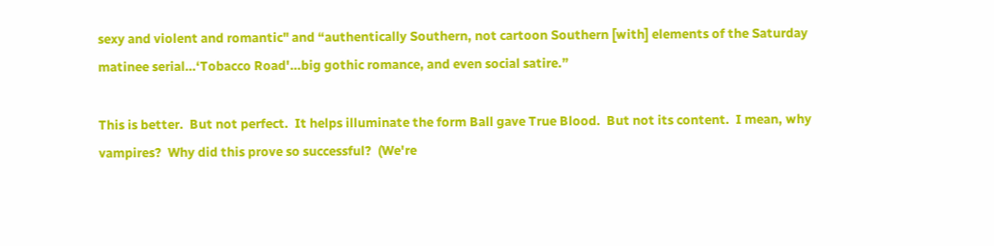sexy and violent and romantic" and “authentically Southern, not cartoon Southern [with] elements of the Saturday matinee serial…‘Tobacco Road'…big gothic romance, and even social satire.”

This is better.  But not perfect.  It helps illuminate the form Ball gave True Blood.  But not its content.  I mean, why vampires?  Why did this prove so successful?  (We're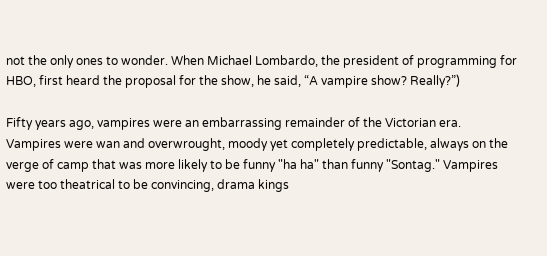not the only ones to wonder. When Michael Lombardo, the president of programming for HBO, first heard the proposal for the show, he said, “A vampire show? Really?”)

Fifty years ago, vampires were an embarrassing remainder of the Victorian era.  Vampires were wan and overwrought, moody yet completely predictable, always on the verge of camp that was more likely to be funny "ha ha" than funny "Sontag." Vampires were too theatrical to be convincing, drama kings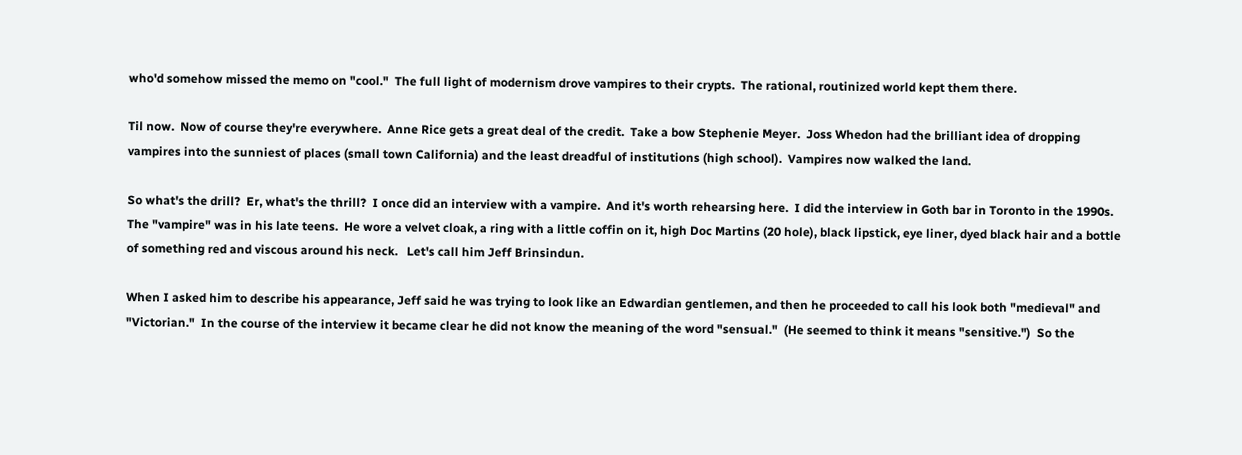who'd somehow missed the memo on "cool."  The full light of modernism drove vampires to their crypts.  The rational, routinized world kept them there.

Til now.  Now of course they're everywhere.  Anne Rice gets a great deal of the credit.  Take a bow Stephenie Meyer.  Joss Whedon had the brilliant idea of dropping vampires into the sunniest of places (small town California) and the least dreadful of institutions (high school).  Vampires now walked the land.

So what's the drill?  Er, what's the thrill?  I once did an interview with a vampire.  And it's worth rehearsing here.  I did the interview in Goth bar in Toronto in the 1990s.  The "vampire" was in his late teens.  He wore a velvet cloak, a ring with a little coffin on it, high Doc Martins (20 hole), black lipstick, eye liner, dyed black hair and a bottle of something red and viscous around his neck.   Let's call him Jeff Brinsindun.

When I asked him to describe his appearance, Jeff said he was trying to look like an Edwardian gentlemen, and then he proceeded to call his look both "medieval" and "Victorian."  In the course of the interview it became clear he did not know the meaning of the word "sensual."  (He seemed to think it means "sensitive.")  So the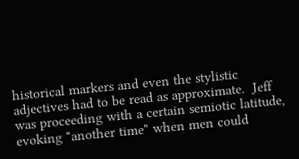historical markers and even the stylistic adjectives had to be read as approximate.  Jeff was proceeding with a certain semiotic latitude, evoking "another time" when men could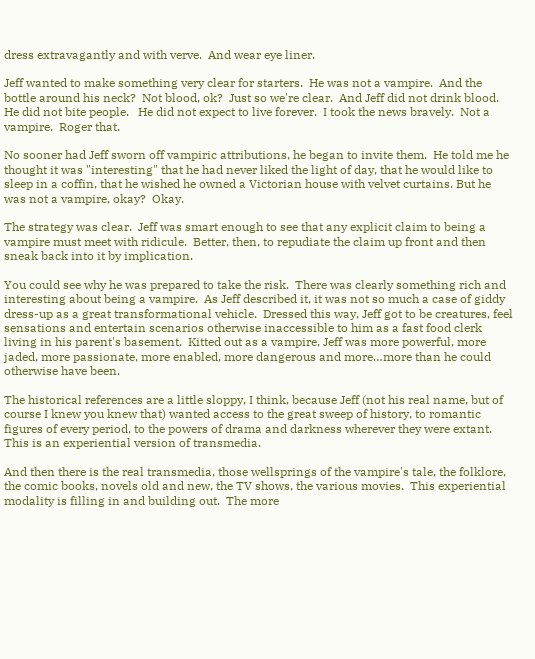dress extravagantly and with verve.  And wear eye liner.

Jeff wanted to make something very clear for starters.  He was not a vampire.  And the bottle around his neck?  Not blood, ok?  Just so we're clear.  And Jeff did not drink blood.  He did not bite people.   He did not expect to live forever.  I took the news bravely.  Not a vampire.  Roger that.

No sooner had Jeff sworn off vampiric attributions, he began to invite them.  He told me he thought it was "interesting" that he had never liked the light of day, that he would like to sleep in a coffin, that he wished he owned a Victorian house with velvet curtains. But he was not a vampire, okay?  Okay.

The strategy was clear.  Jeff was smart enough to see that any explicit claim to being a vampire must meet with ridicule.  Better, then, to repudiate the claim up front and then sneak back into it by implication.

You could see why he was prepared to take the risk.  There was clearly something rich and interesting about being a vampire.  As Jeff described it, it was not so much a case of giddy dress-up as a great transformational vehicle.  Dressed this way, Jeff got to be creatures, feel sensations and entertain scenarios otherwise inaccessible to him as a fast food clerk living in his parent's basement.  Kitted out as a vampire, Jeff was more powerful, more jaded, more passionate, more enabled, more dangerous and more…more than he could otherwise have been.

The historical references are a little sloppy, I think, because Jeff (not his real name, but of course I knew you knew that) wanted access to the great sweep of history, to romantic figures of every period, to the powers of drama and darkness wherever they were extant.  This is an experiential version of transmedia.

And then there is the real transmedia, those wellsprings of the vampire's tale, the folklore, the comic books, novels old and new, the TV shows, the various movies.  This experiential modality is filling in and building out.  The more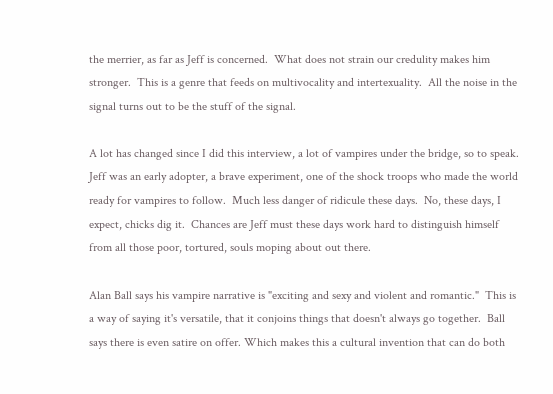the merrier, as far as Jeff is concerned.  What does not strain our credulity makes him stronger.  This is a genre that feeds on multivocality and intertexuality.  All the noise in the signal turns out to be the stuff of the signal.

A lot has changed since I did this interview, a lot of vampires under the bridge, so to speak.  Jeff was an early adopter, a brave experiment, one of the shock troops who made the world ready for vampires to follow.  Much less danger of ridicule these days.  No, these days, I expect, chicks dig it.  Chances are Jeff must these days work hard to distinguish himself from all those poor, tortured, souls moping about out there.

Alan Ball says his vampire narrative is "exciting and sexy and violent and romantic."  This is a way of saying it's versatile, that it conjoins things that doesn't always go together.  Ball says there is even satire on offer. Which makes this a cultural invention that can do both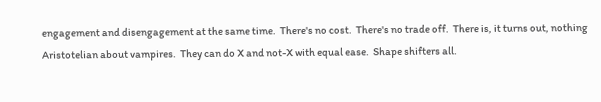engagement and disengagement at the same time.  There's no cost.  There's no trade off.  There is, it turns out, nothing Aristotelian about vampires.  They can do X and not-X with equal ease.  Shape shifters all.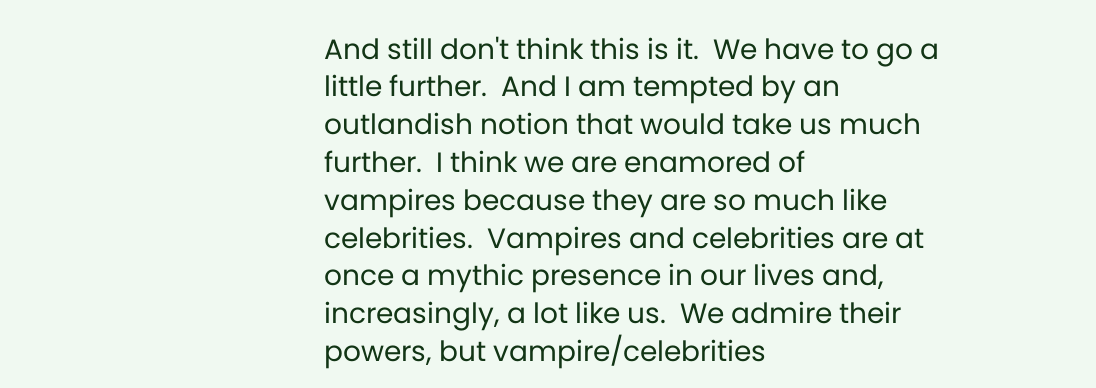And still don't think this is it.  We have to go a little further.  And I am tempted by an outlandish notion that would take us much further.  I think we are enamored of vampires because they are so much like celebrities.  Vampires and celebrities are at once a mythic presence in our lives and, increasingly, a lot like us.  We admire their powers, but vampire/celebrities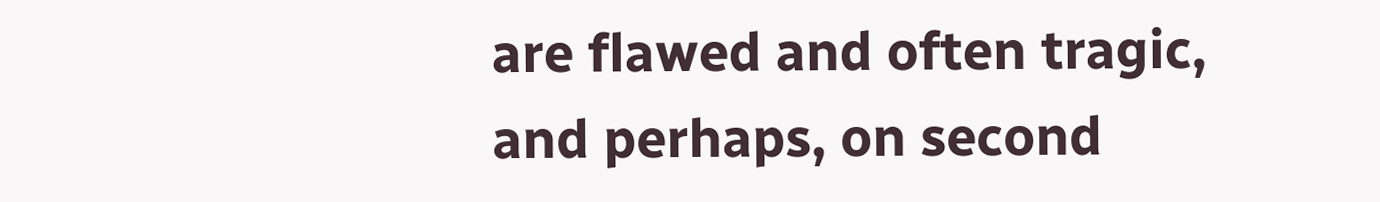are flawed and often tragic, and perhaps, on second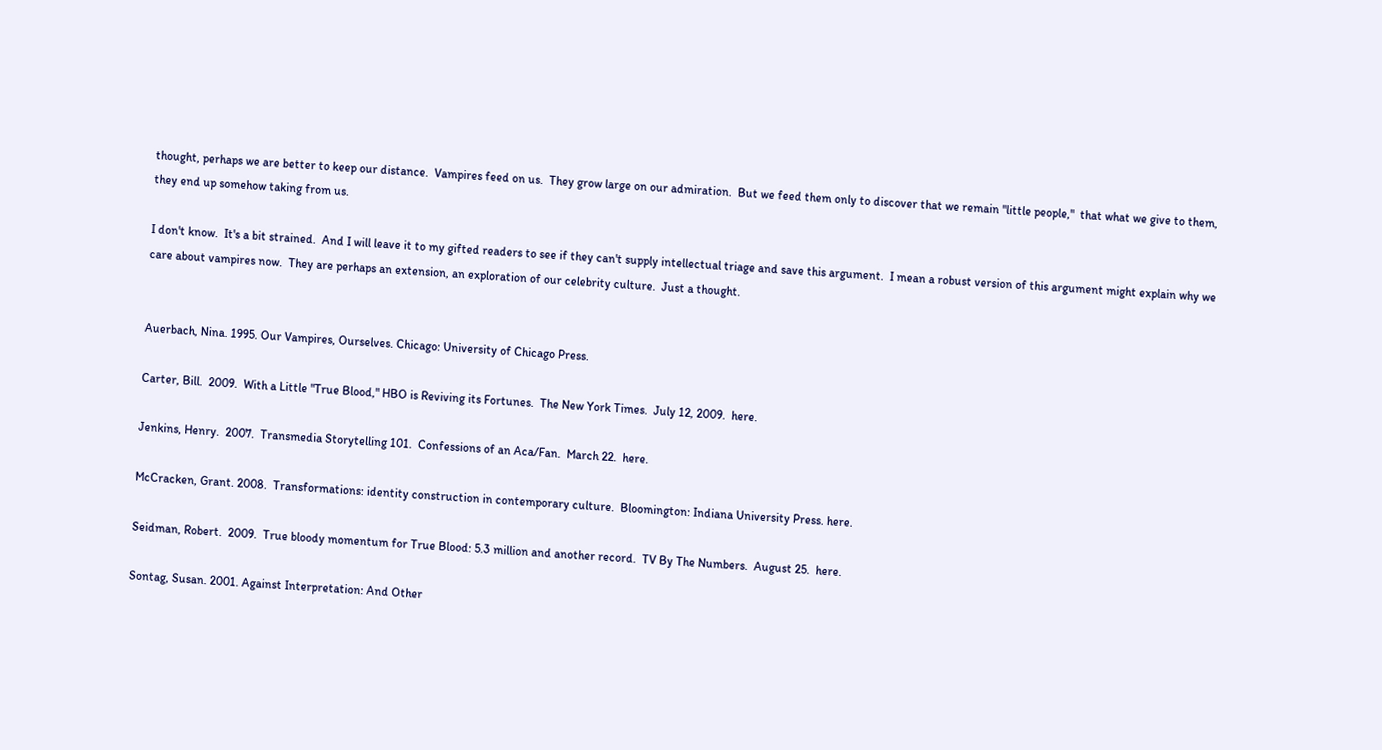thought, perhaps we are better to keep our distance.  Vampires feed on us.  They grow large on our admiration.  But we feed them only to discover that we remain "little people,"  that what we give to them, they end up somehow taking from us.

I don't know.  It's a bit strained.  And I will leave it to my gifted readers to see if they can't supply intellectual triage and save this argument.  I mean a robust version of this argument might explain why we care about vampires now.  They are perhaps an extension, an exploration of our celebrity culture.  Just a thought.


Auerbach, Nina. 1995. Our Vampires, Ourselves. Chicago: University of Chicago Press.

Carter, Bill.  2009.  With a Little "True Blood," HBO is Reviving its Fortunes.  The New York Times.  July 12, 2009.  here.

Jenkins, Henry.  2007.  Transmedia Storytelling 101.  Confessions of an Aca/Fan.  March 22.  here.

McCracken, Grant. 2008.  Transformations: identity construction in contemporary culture.  Bloomington: Indiana University Press. here.

Seidman, Robert.  2009.  True bloody momentum for True Blood: 5.3 million and another record.  TV By The Numbers.  August 25.  here.

Sontag, Susan. 2001. Against Interpretation: And Other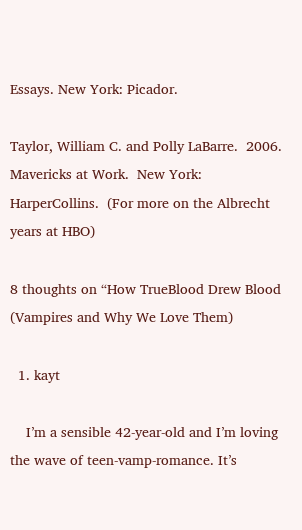Essays. New York: Picador.

Taylor, William C. and Polly LaBarre.  2006.  Mavericks at Work.  New York: HarperCollins.  (For more on the Albrecht years at HBO)

8 thoughts on “How TrueBlood Drew Blood (Vampires and Why We Love Them)

  1. kayt

    I’m a sensible 42-year-old and I’m loving the wave of teen-vamp-romance. It’s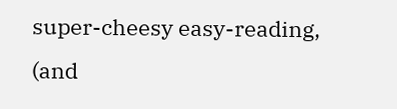super-cheesy easy-reading, (and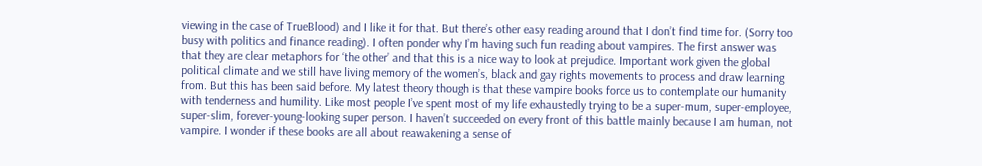viewing in the case of TrueBlood) and I like it for that. But there’s other easy reading around that I don’t find time for. (Sorry too busy with politics and finance reading). I often ponder why I’m having such fun reading about vampires. The first answer was that they are clear metaphors for ‘the other’ and that this is a nice way to look at prejudice. Important work given the global political climate and we still have living memory of the women’s, black and gay rights movements to process and draw learning from. But this has been said before. My latest theory though is that these vampire books force us to contemplate our humanity with tenderness and humility. Like most people I’ve spent most of my life exhaustedly trying to be a super-mum, super-employee, super-slim, forever-young-looking super person. I haven’t succeeded on every front of this battle mainly because I am human, not vampire. I wonder if these books are all about reawakening a sense of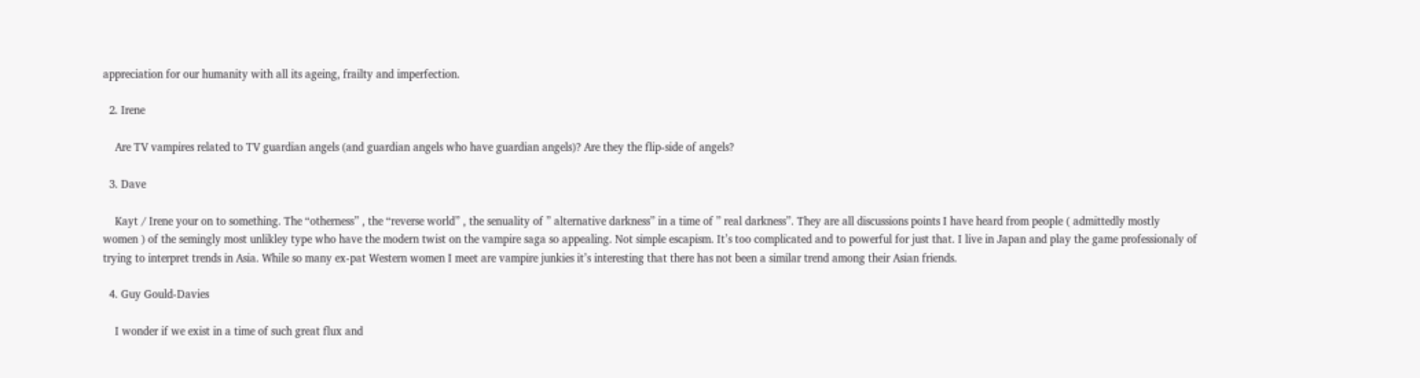appreciation for our humanity with all its ageing, frailty and imperfection.

  2. Irene

    Are TV vampires related to TV guardian angels (and guardian angels who have guardian angels)? Are they the flip-side of angels?

  3. Dave

    Kayt / Irene your on to something. The “otherness” , the “reverse world” , the senuality of ” alternative darkness” in a time of ” real darkness”. They are all discussions points I have heard from people ( admittedly mostly women ) of the semingly most unlikley type who have the modern twist on the vampire saga so appealing. Not simple escapism. It’s too complicated and to powerful for just that. I live in Japan and play the game professionaly of trying to interpret trends in Asia. While so many ex-pat Western women I meet are vampire junkies it’s interesting that there has not been a similar trend among their Asian friends.

  4. Guy Gould-Davies

    I wonder if we exist in a time of such great flux and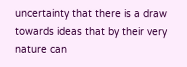uncertainty that there is a draw towards ideas that by their very nature can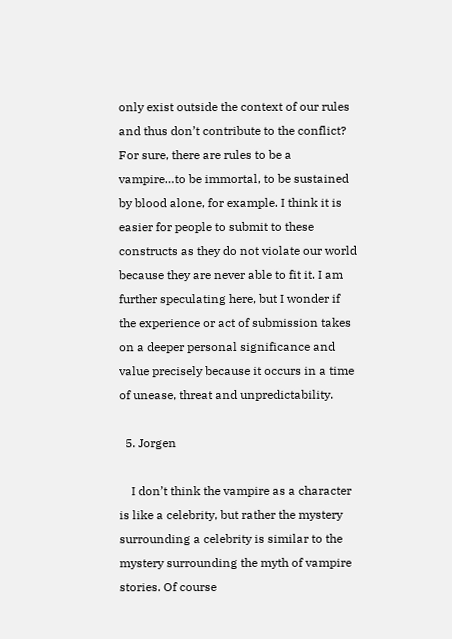only exist outside the context of our rules and thus don’t contribute to the conflict? For sure, there are rules to be a vampire…to be immortal, to be sustained by blood alone, for example. I think it is easier for people to submit to these constructs as they do not violate our world because they are never able to fit it. I am further speculating here, but I wonder if the experience or act of submission takes on a deeper personal significance and value precisely because it occurs in a time of unease, threat and unpredictability.

  5. Jorgen

    I don’t think the vampire as a character is like a celebrity, but rather the mystery surrounding a celebrity is similar to the mystery surrounding the myth of vampire stories. Of course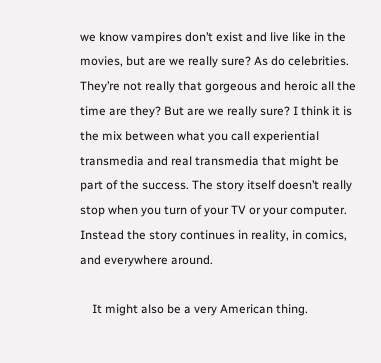we know vampires don’t exist and live like in the movies, but are we really sure? As do celebrities. They’re not really that gorgeous and heroic all the time are they? But are we really sure? I think it is the mix between what you call experiential transmedia and real transmedia that might be part of the success. The story itself doesn’t really stop when you turn of your TV or your computer. Instead the story continues in reality, in comics, and everywhere around.

    It might also be a very American thing.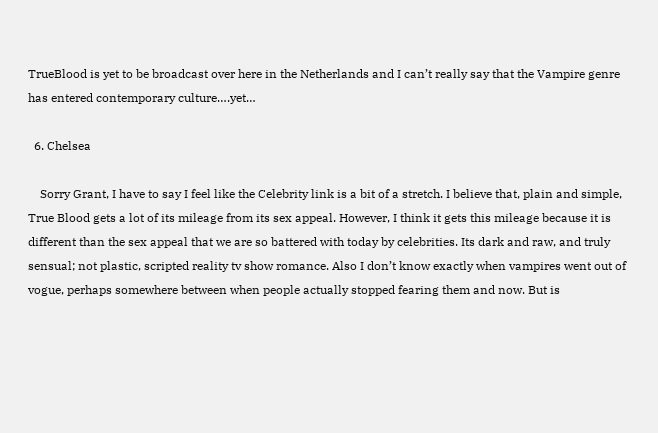TrueBlood is yet to be broadcast over here in the Netherlands and I can’t really say that the Vampire genre has entered contemporary culture….yet…

  6. Chelsea

    Sorry Grant, I have to say I feel like the Celebrity link is a bit of a stretch. I believe that, plain and simple, True Blood gets a lot of its mileage from its sex appeal. However, I think it gets this mileage because it is different than the sex appeal that we are so battered with today by celebrities. Its dark and raw, and truly sensual; not plastic, scripted reality tv show romance. Also I don’t know exactly when vampires went out of vogue, perhaps somewhere between when people actually stopped fearing them and now. But is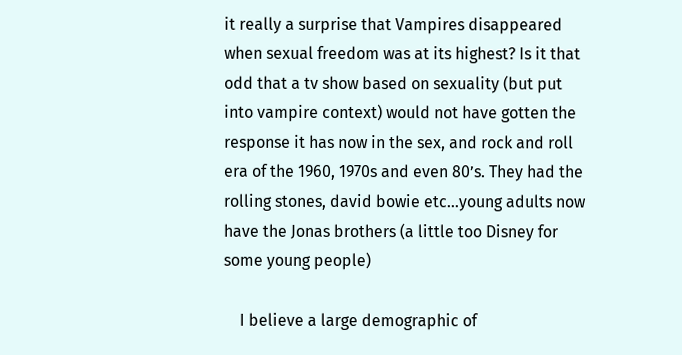it really a surprise that Vampires disappeared when sexual freedom was at its highest? Is it that odd that a tv show based on sexuality (but put into vampire context) would not have gotten the response it has now in the sex, and rock and roll era of the 1960, 1970s and even 80’s. They had the rolling stones, david bowie etc…young adults now have the Jonas brothers (a little too Disney for some young people)

    I believe a large demographic of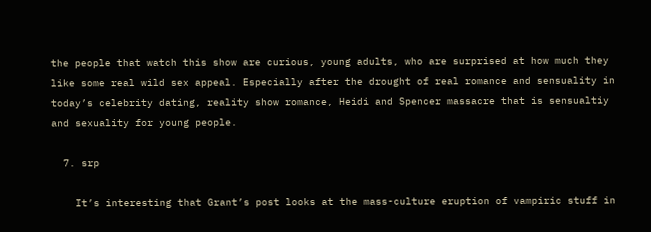the people that watch this show are curious, young adults, who are surprised at how much they like some real wild sex appeal. Especially after the drought of real romance and sensuality in today’s celebrity dating, reality show romance, Heidi and Spencer massacre that is sensualtiy and sexuality for young people.

  7. srp

    It’s interesting that Grant’s post looks at the mass-culture eruption of vampiric stuff in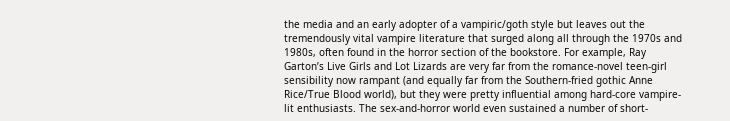the media and an early adopter of a vampiric/goth style but leaves out the tremendously vital vampire literature that surged along all through the 1970s and 1980s, often found in the horror section of the bookstore. For example, Ray Garton’s Live Girls and Lot Lizards are very far from the romance-novel teen-girl sensibility now rampant (and equally far from the Southern-fried gothic Anne Rice/True Blood world), but they were pretty influential among hard-core vampire-lit enthusiasts. The sex-and-horror world even sustained a number of short-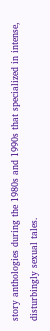story anthologies during the 1980s and 1990s that specialized in intense, disturbingly sexual tales.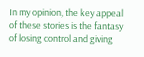In my opinion, the key appeal of these stories is the fantasy of losing control and giving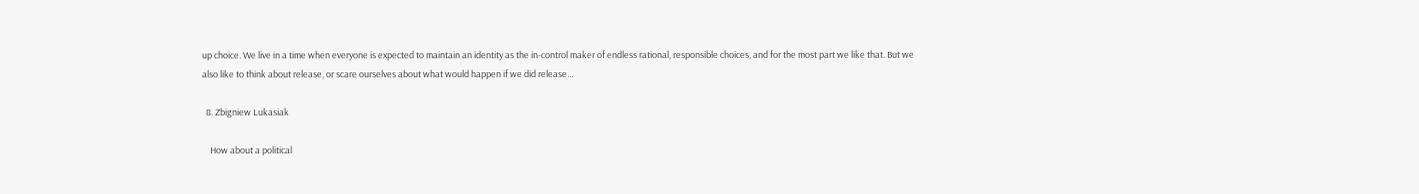up choice. We live in a time when everyone is expected to maintain an identity as the in-control maker of endless rational, responsible choices, and for the most part we like that. But we also like to think about release, or scare ourselves about what would happen if we did release…

  8. Zbigniew Lukasiak

    How about a political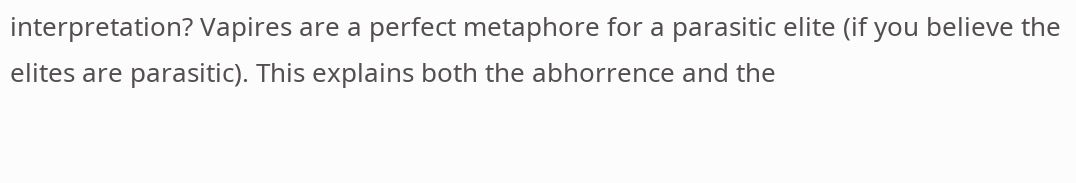interpretation? Vapires are a perfect metaphore for a parasitic elite (if you believe the elites are parasitic). This explains both the abhorrence and the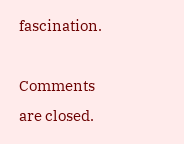fascination.

Comments are closed.